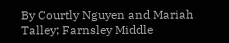By Courtly Nguyen and Mariah Talley; Farnsley Middle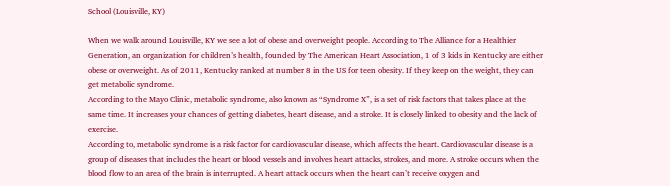School (Louisville, KY)

When we walk around Louisville, KY we see a lot of obese and overweight people. According to The Alliance for a Healthier Generation, an organization for children’s health, founded by The American Heart Association, 1 of 3 kids in Kentucky are either obese or overweight. As of 2011, Kentucky ranked at number 8 in the US for teen obesity. If they keep on the weight, they can get metabolic syndrome.
According to the Mayo Clinic, metabolic syndrome, also known as “Syndrome X”, is a set of risk factors that takes place at the same time. It increases your chances of getting diabetes, heart disease, and a stroke. It is closely linked to obesity and the lack of exercise.
According to, metabolic syndrome is a risk factor for cardiovascular disease, which affects the heart. Cardiovascular disease is a group of diseases that includes the heart or blood vessels and involves heart attacks, strokes, and more. A stroke occurs when the blood flow to an area of the brain is interrupted. A heart attack occurs when the heart can’t receive oxygen and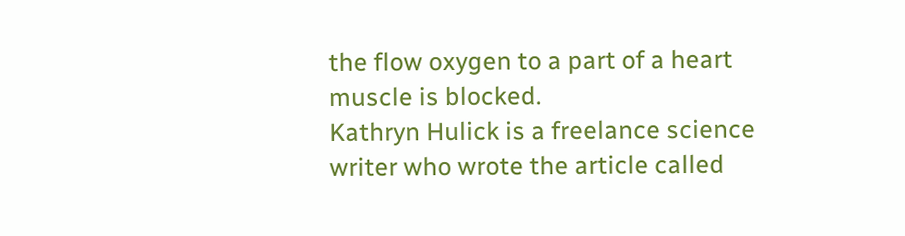the flow oxygen to a part of a heart muscle is blocked.
Kathryn Hulick is a freelance science writer who wrote the article called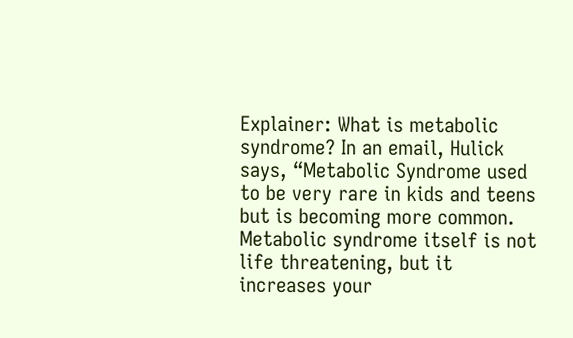Explainer: What is metabolic syndrome? In an email, Hulick says, “Metabolic Syndrome used to be very rare in kids and teens but is becoming more common. Metabolic syndrome itself is not life threatening, but it increases your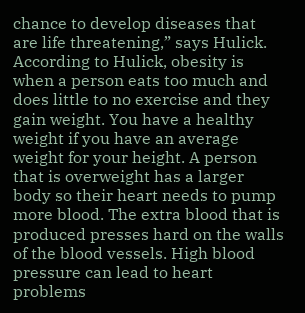chance to develop diseases that are life threatening,” says Hulick.
According to Hulick, obesity is when a person eats too much and does little to no exercise and they gain weight. You have a healthy weight if you have an average weight for your height. A person that is overweight has a larger body so their heart needs to pump more blood. The extra blood that is produced presses hard on the walls of the blood vessels. High blood pressure can lead to heart problems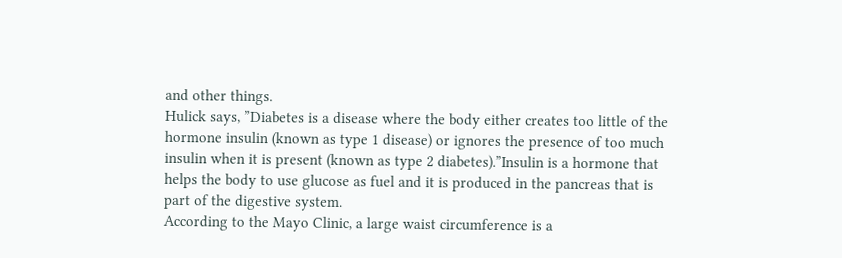and other things.
Hulick says, ”Diabetes is a disease where the body either creates too little of the hormone insulin (known as type 1 disease) or ignores the presence of too much insulin when it is present (known as type 2 diabetes).”Insulin is a hormone that helps the body to use glucose as fuel and it is produced in the pancreas that is part of the digestive system.
According to the Mayo Clinic, a large waist circumference is a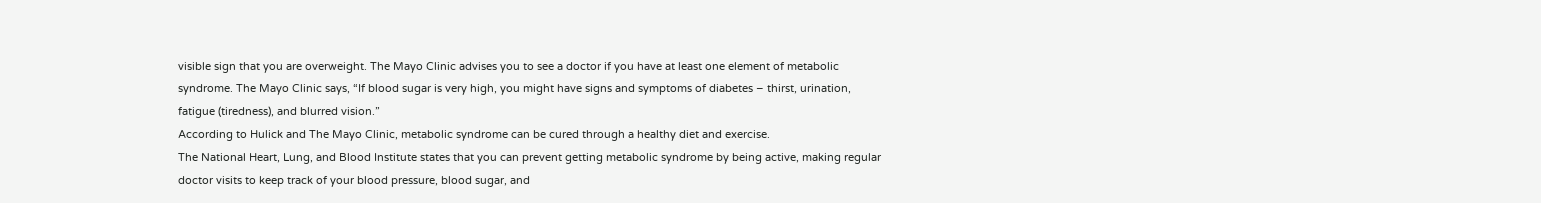visible sign that you are overweight. The Mayo Clinic advises you to see a doctor if you have at least one element of metabolic syndrome. The Mayo Clinic says, “If blood sugar is very high, you might have signs and symptoms of diabetes – thirst, urination, fatigue (tiredness), and blurred vision.”
According to Hulick and The Mayo Clinic, metabolic syndrome can be cured through a healthy diet and exercise.
The National Heart, Lung, and Blood Institute states that you can prevent getting metabolic syndrome by being active, making regular doctor visits to keep track of your blood pressure, blood sugar, and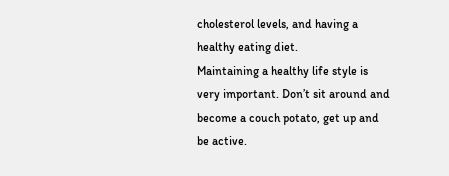cholesterol levels, and having a healthy eating diet.
Maintaining a healthy life style is very important. Don’t sit around and become a couch potato, get up and be active.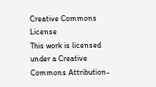Creative Commons License
This work is licensed under a Creative Commons Attribution-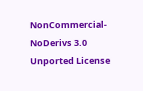NonCommercial-NoDerivs 3.0 Unported License